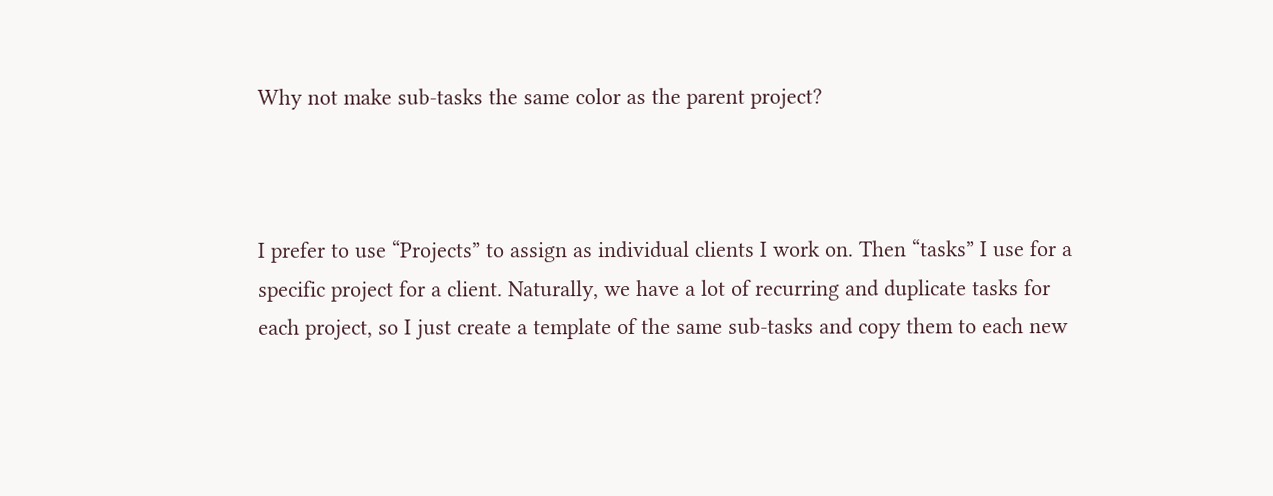Why not make sub-tasks the same color as the parent project?



I prefer to use “Projects” to assign as individual clients I work on. Then “tasks” I use for a specific project for a client. Naturally, we have a lot of recurring and duplicate tasks for each project, so I just create a template of the same sub-tasks and copy them to each new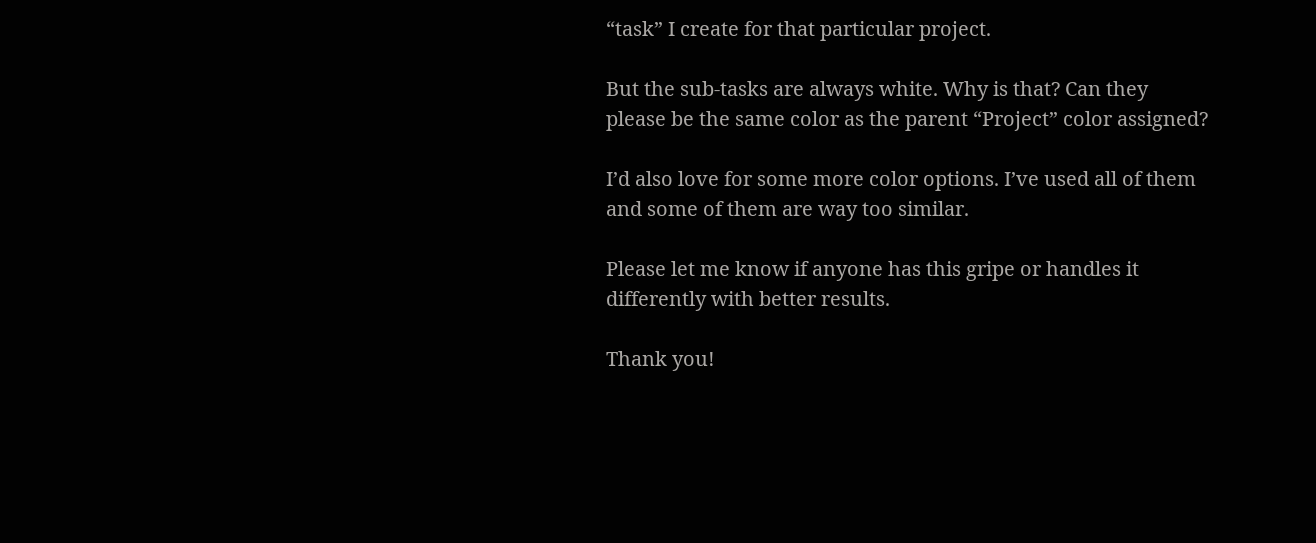“task” I create for that particular project.

But the sub-tasks are always white. Why is that? Can they please be the same color as the parent “Project” color assigned?

I’d also love for some more color options. I’ve used all of them and some of them are way too similar.

Please let me know if anyone has this gripe or handles it differently with better results.

Thank you!